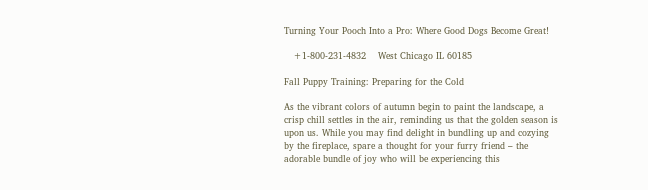Turning Your Pooch Into a Pro: Where Good Dogs Become Great!

   +1-800-231-4832    West Chicago IL 60185

Fall Puppy Training: Preparing for the Cold

As the vibrant colors of autumn begin to paint the landscape, a crisp chill settles in the air, reminding us that the golden season is upon us. While you may find delight in bundling up and cozying by the fireplace, spare a thought for your furry friend – the adorable bundle of joy who will be experiencing this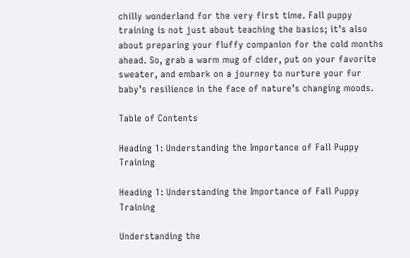chilly wonderland for the very first time. Fall puppy training is not just about teaching the basics; it’s also about preparing your fluffy companion for the cold months ahead. So, grab a warm mug of cider, put on your favorite sweater, and embark on a journey to nurture your fur baby’s resilience in the face of nature’s changing moods.

Table of Contents

Heading 1: Understanding the Importance of Fall Puppy Training

Heading 1: Understanding the Importance of Fall Puppy Training

Understanding the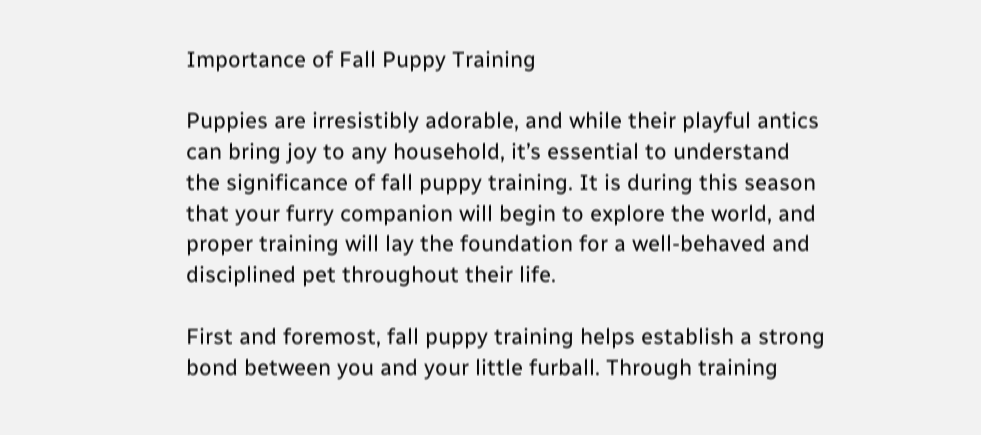Importance of Fall Puppy Training

Puppies are irresistibly adorable, and while their playful antics can bring joy to any household, it’s essential to understand the significance of fall puppy training. It is during this season that your furry companion will begin to explore the world, and proper training will lay the foundation for a well-behaved and disciplined pet throughout their life.

First and foremost, fall puppy training helps establish a strong bond between you and your little furball. Through training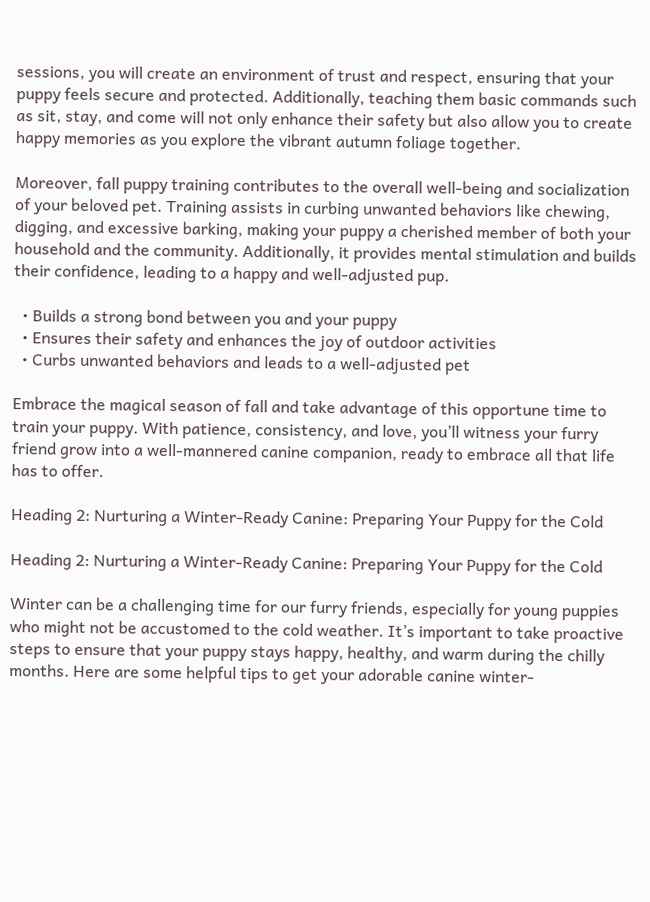sessions, you will create an environment of trust and respect, ensuring that your puppy feels secure and protected. Additionally, teaching them basic commands such as sit, stay, and come will not only enhance their safety but also allow you to create happy memories as you explore the vibrant autumn foliage together.

Moreover, fall puppy training contributes to the overall well-being and socialization of your beloved pet. Training assists in curbing unwanted behaviors like chewing, digging, and excessive barking, making your puppy a cherished member of both your household and the community. Additionally, it provides mental stimulation and builds their confidence, leading to a happy and well-adjusted pup.

  • Builds a strong bond between you and your puppy
  • Ensures their safety and enhances the joy of outdoor activities
  • Curbs unwanted behaviors and leads to a well-adjusted pet

Embrace the magical season of fall and take advantage of this opportune time to train your puppy. With patience, consistency, and love, you’ll witness your furry friend grow into a well-mannered canine companion, ready to embrace all that life has to offer.

Heading 2: Nurturing a Winter-Ready Canine: Preparing Your Puppy for the Cold

Heading 2: Nurturing a Winter-Ready Canine: Preparing Your Puppy for the Cold

Winter can be a challenging time for our furry friends, especially for young puppies who might not be accustomed to the cold weather. It’s important to take proactive steps to ensure that your puppy stays happy, healthy, and warm during the chilly months. Here are some helpful tips to get your adorable canine winter-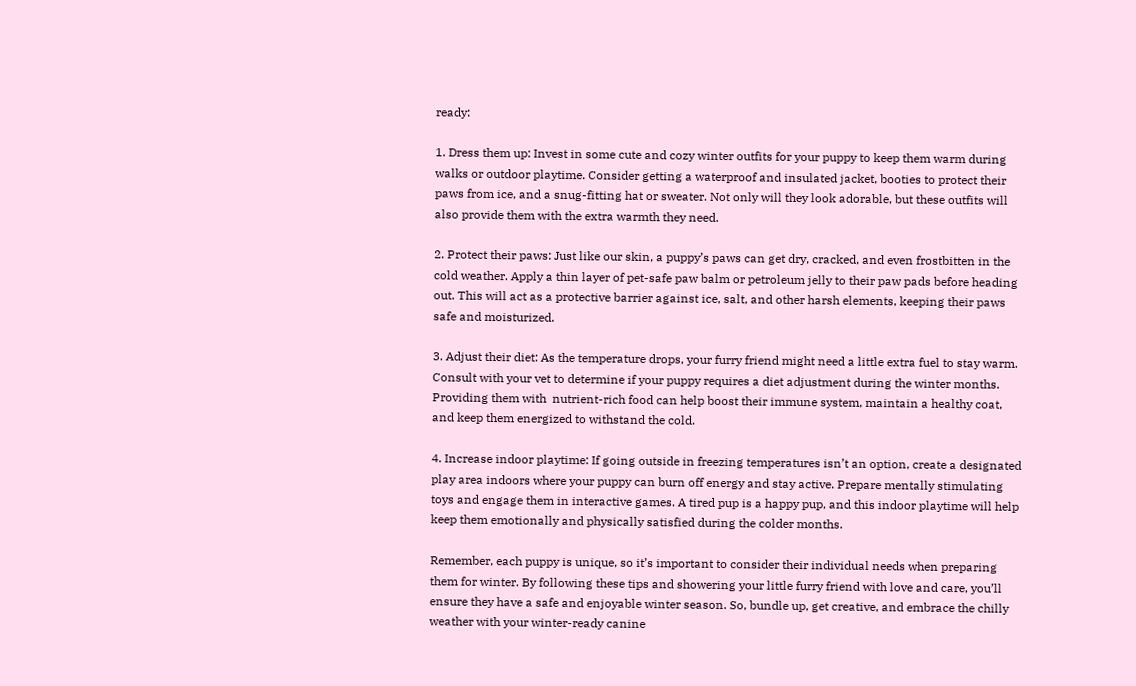ready:

1. Dress them up: Invest in some cute and cozy winter outfits for your puppy to keep them warm during walks or outdoor playtime. Consider getting a waterproof and insulated jacket, booties to protect their paws from ice, and a snug-fitting hat or sweater. Not only will they look adorable, but these outfits will also provide them with the extra warmth they need.

2. Protect their paws: Just like our skin, a puppy’s paws can get dry, cracked, and even frostbitten in the cold weather. Apply a thin layer of pet-safe paw balm or petroleum jelly to their paw pads before heading out. This will act as a protective barrier against ice, salt, and other harsh elements, keeping their paws safe and moisturized.

3. Adjust their diet: As the temperature drops, your furry friend might need a little extra fuel to stay warm. Consult with your vet to determine if your puppy requires a diet adjustment during the winter months. Providing them with  nutrient-rich food can help boost their immune system, maintain a healthy coat, and keep them energized to withstand the cold.

4. Increase indoor playtime: If going outside in freezing temperatures isn’t an option, create a designated play area indoors where your puppy can burn off energy and stay active. Prepare mentally stimulating toys and engage them in interactive games. A tired pup is a happy pup, and this indoor playtime will help keep them emotionally and physically satisfied during the colder months.

Remember, each puppy is unique, so it’s important to consider their individual needs when preparing them for winter. By following these tips and showering your little furry friend with love and care, you’ll ensure they have a safe and enjoyable winter season. So, bundle up, get creative, and embrace the chilly weather with your winter-ready canine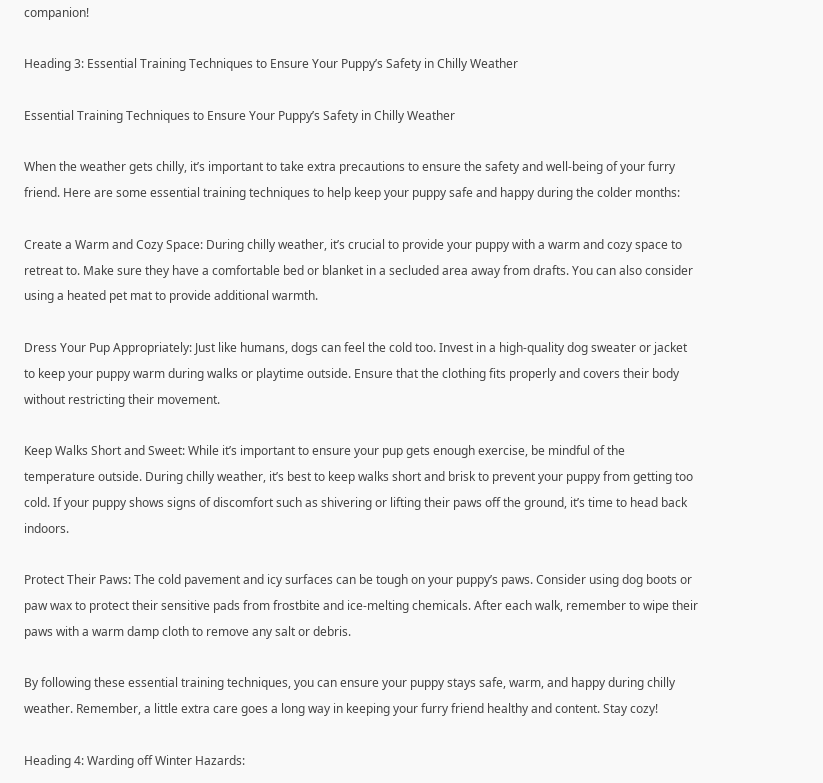companion!

Heading 3: Essential Training Techniques to Ensure Your Puppy’s Safety in Chilly Weather

Essential Training Techniques to Ensure Your Puppy’s Safety in Chilly Weather

When the weather gets chilly, it’s important to take extra precautions to ensure the safety and well-being of your furry friend. Here are some essential training techniques to help keep your puppy safe and happy during the colder months:

Create a Warm and Cozy Space: During chilly weather, it’s crucial to provide your puppy with a warm and cozy space to retreat to. Make sure they have a comfortable bed or blanket in a secluded area away from drafts. You can also consider using a heated pet mat to provide additional warmth.

Dress Your Pup Appropriately: Just like humans, dogs can feel the cold too. Invest in a high-quality dog sweater or jacket to keep your puppy warm during walks or playtime outside. Ensure that the clothing fits properly and covers their body without restricting their movement.

Keep Walks Short and Sweet: While it’s important to ensure your pup gets enough exercise, be mindful of the temperature outside. During chilly weather, it’s best to keep walks short and brisk to prevent your puppy from getting too cold. If your puppy shows signs of discomfort such as shivering or lifting their paws off the ground, it’s time to head back indoors.

Protect Their Paws: The cold pavement and icy surfaces can be tough on your puppy’s paws. Consider using dog boots or paw wax to protect their sensitive pads from frostbite and ice-melting chemicals. After each walk, remember to wipe their paws with a warm damp cloth to remove any salt or debris.

By following these essential training techniques, you can ensure your puppy stays safe, warm, and happy during chilly weather. Remember, a little extra care goes a long way in keeping your furry friend healthy and content. Stay cozy!

Heading 4: Warding off Winter Hazards: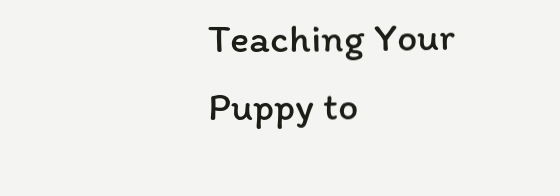Teaching Your Puppy to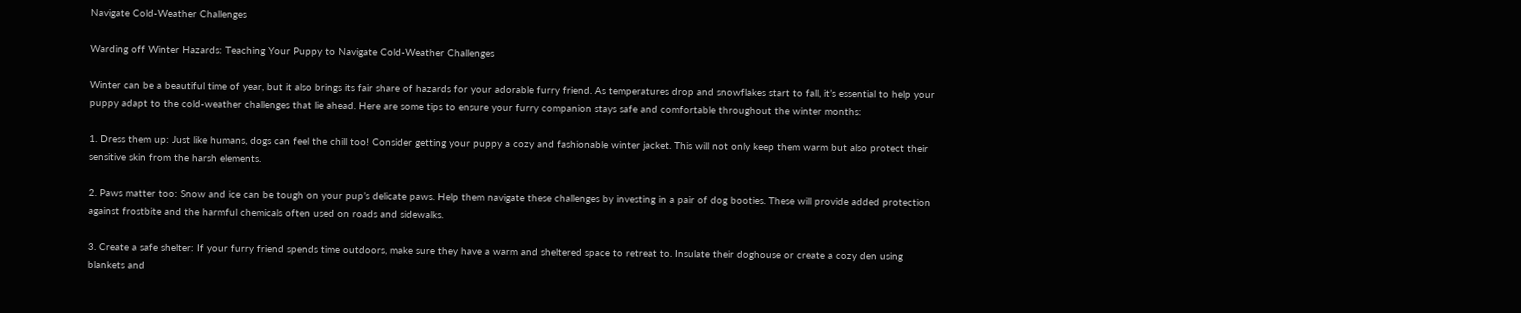Navigate Cold-Weather Challenges

Warding off Winter Hazards: Teaching Your Puppy to Navigate Cold-Weather Challenges

Winter can be a beautiful time of year, but it also brings its fair share of hazards for your adorable furry friend. As temperatures drop and snowflakes start to fall, it’s essential to help your puppy adapt to the cold-weather challenges that lie ahead. Here are some tips to ensure your furry companion stays safe and comfortable throughout the winter months:

1. Dress them up: Just like humans, dogs can feel the chill too! Consider getting your puppy a cozy and fashionable winter jacket. This will not only keep them warm but also protect their sensitive skin from the harsh elements.

2. Paws matter too: Snow and ice can be tough on your pup’s delicate paws. Help them navigate these challenges by investing in a pair of dog booties. These will provide added protection against frostbite and the harmful chemicals often used on roads and sidewalks.

3. Create a safe shelter: If your furry friend spends time outdoors, make sure they have a warm and sheltered space to retreat to. Insulate their doghouse or create a cozy den using blankets and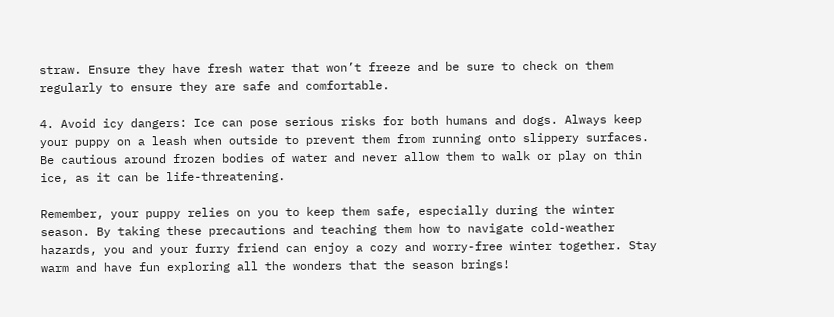straw. Ensure they have fresh water that won’t freeze and be sure to check on them regularly to ensure they are safe and comfortable.

4. Avoid icy dangers: Ice can pose serious risks for both humans and dogs. Always keep your puppy on a leash when outside to prevent them from running onto slippery surfaces. Be cautious around frozen bodies of water and never allow them to walk or play on thin ice, as it can be life-threatening.

Remember, your puppy relies on you to keep them safe, especially during the winter season. By taking these precautions and teaching them how to navigate cold-weather hazards, you and your furry friend can enjoy a cozy and worry-free winter together. Stay warm and have fun exploring all the wonders that the season brings!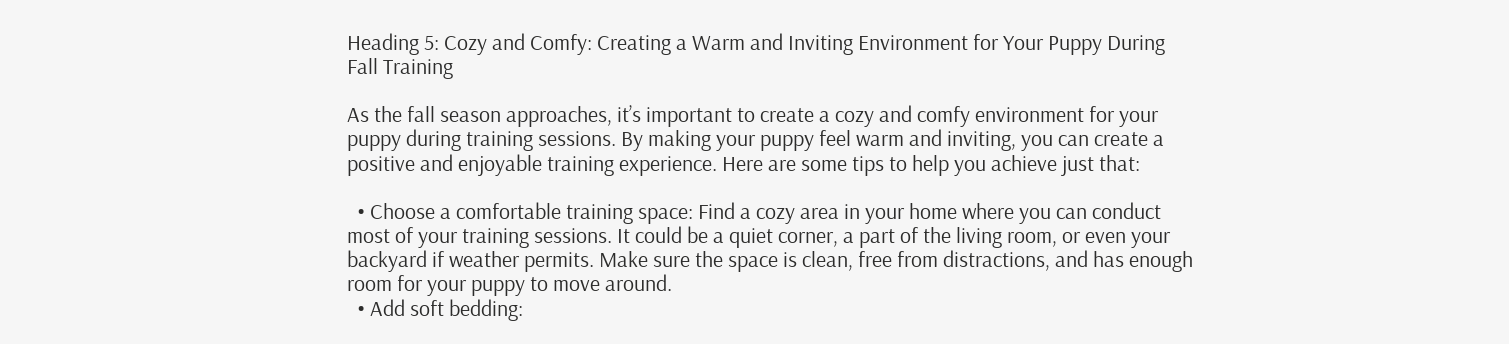Heading 5: Cozy and Comfy: Creating a Warm and Inviting Environment for Your Puppy During Fall Training

As the fall season approaches, it’s important to create a cozy and comfy environment for your puppy during training sessions. By making your puppy feel warm and inviting, you can create a positive and enjoyable training experience. Here are some tips to help you achieve just that:

  • Choose a comfortable training space: Find a cozy area in your home where you can conduct most of your training sessions. It could be a quiet corner, a part of the living room, or even your backyard if weather permits. Make sure the space is clean, free from distractions, and has enough room for your puppy to move around.
  • Add soft bedding: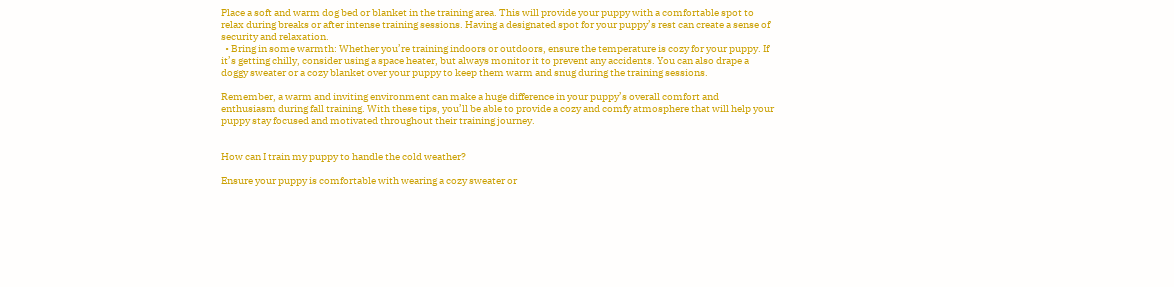Place a soft and warm dog bed or blanket in the training area. This will provide your puppy with a comfortable spot to relax during breaks or after intense training sessions. Having a designated spot for your puppy’s rest can create a sense of security and relaxation.
  • Bring in some warmth: Whether you’re training indoors or outdoors, ensure the temperature is cozy for your puppy. If it’s getting chilly, consider using a space heater, but always monitor it to prevent any accidents. You can also drape a doggy sweater or a cozy blanket over your puppy to keep them warm and snug during the training sessions.

Remember, a warm and inviting environment can make a huge difference in your puppy’s overall comfort and enthusiasm during fall training. With these tips, you’ll be able to provide a cozy and comfy atmosphere that will help your puppy stay focused and motivated throughout their training journey.


How can I train my puppy to handle the cold weather?

Ensure your puppy is comfortable with wearing a cozy sweater or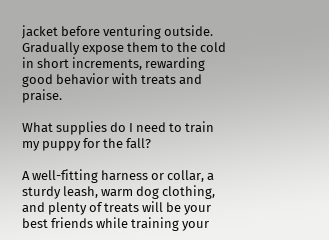jacket before venturing outside. Gradually expose them to the cold in short increments, rewarding good behavior with treats and praise.

What supplies do I need to train my puppy for the fall?

A well-fitting harness or collar, a sturdy leash, warm dog clothing, and plenty of treats will be your best friends while training your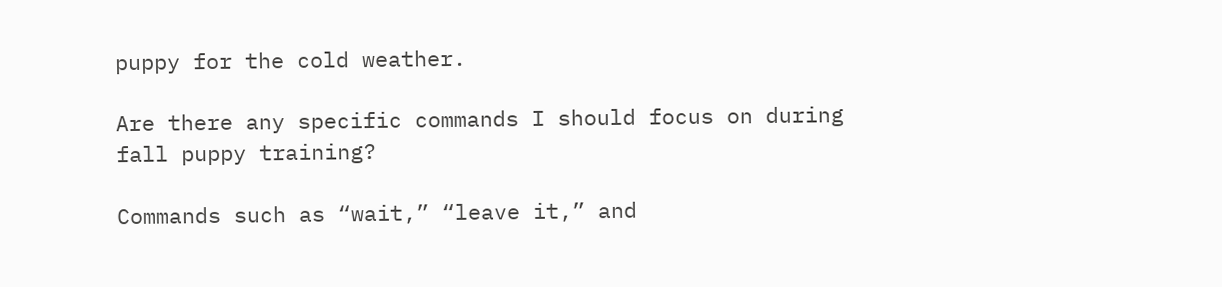puppy for the cold weather.

Are there any specific commands I should focus on during fall puppy training?

Commands such as “wait,” “leave it,” and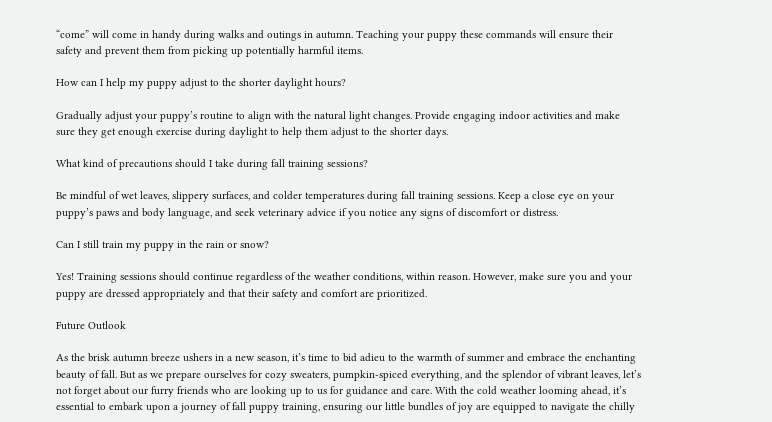“come” will come in handy during walks and outings in autumn. Teaching your puppy these commands will ensure their safety and prevent them from picking up potentially harmful items.

How can I help my puppy adjust to the shorter daylight hours?

Gradually adjust your puppy’s routine to align with the natural light changes. Provide engaging indoor activities and make sure they get enough exercise during daylight to help them adjust to the shorter days.

What kind of precautions should I take during fall training sessions?

Be mindful of wet leaves, slippery surfaces, and colder temperatures during fall training sessions. Keep a close eye on your puppy’s paws and body language, and seek veterinary advice if you notice any signs of discomfort or distress.

Can I still train my puppy in the rain or snow?

Yes! Training sessions should continue regardless of the weather conditions, within reason. However, make sure you and your puppy are dressed appropriately and that their safety and comfort are prioritized.

Future Outlook

As the brisk autumn breeze ushers in a new season, it’s time to bid adieu to the warmth of summer and embrace the enchanting beauty of fall. But as we prepare ourselves for cozy sweaters, pumpkin-spiced everything, and the splendor of vibrant leaves, let’s not forget about our furry friends who are looking up to us for guidance and care. With the cold weather looming ahead, it’s essential to embark upon a journey of fall puppy training, ensuring our little bundles of joy are equipped to navigate the chilly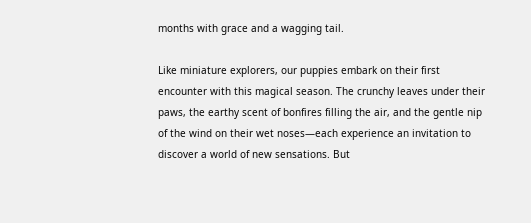months with grace and a wagging tail.

Like miniature explorers, our puppies embark on their first encounter with this magical season. The crunchy leaves under their paws, the earthy scent of bonfires filling the air, and the gentle nip of the wind on their wet noses—each experience an invitation to discover a world of new sensations. But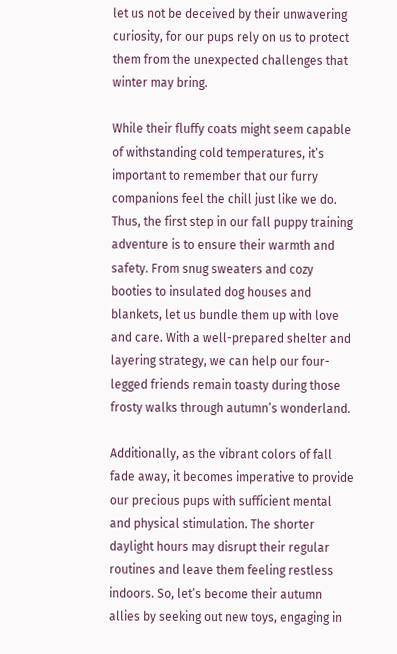let us not be deceived by their unwavering curiosity, for our pups rely on us to protect them from the unexpected challenges that winter may bring.

While their fluffy coats might seem capable of withstanding cold temperatures, it’s important to remember that our furry companions feel the chill just like we do. Thus, the first step in our fall puppy training adventure is to ensure their warmth and safety. From snug sweaters and cozy booties to insulated dog houses and blankets, let us bundle them up with love and care. With a well-prepared shelter and layering strategy, we can help our four-legged friends remain toasty during those frosty walks through autumn’s wonderland.

Additionally, as the vibrant colors of fall fade away, it becomes imperative to provide our precious pups with sufficient mental and physical stimulation. The shorter daylight hours may disrupt their regular routines and leave them feeling restless indoors. So, let’s become their autumn allies by seeking out new toys, engaging in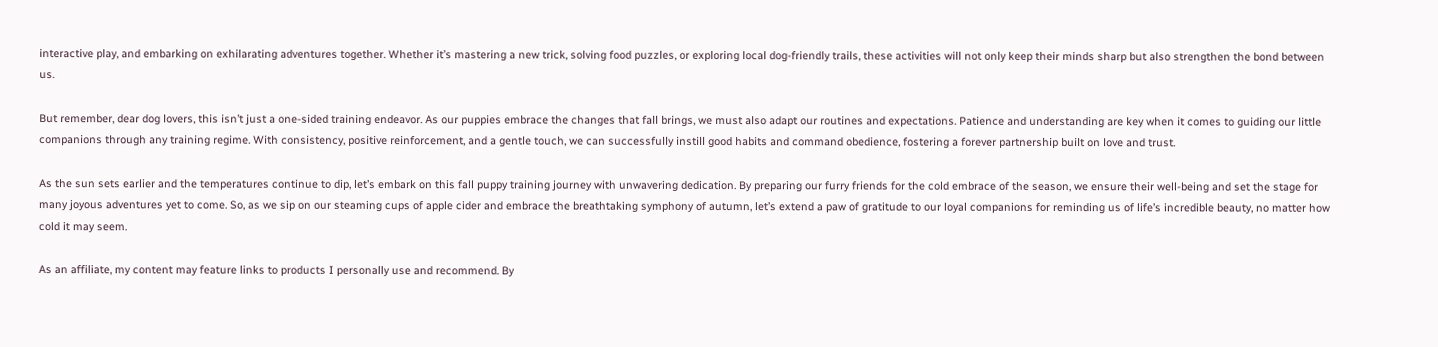interactive play, and embarking on exhilarating adventures together. Whether it’s mastering a new trick, solving food puzzles, or exploring local dog-friendly trails, these activities will not only keep their minds sharp but also strengthen the bond between us.

But remember, dear dog lovers, this isn’t just a one-sided training endeavor. As our puppies embrace the changes that fall brings, we must also adapt our routines and expectations. Patience and understanding are key when it comes to guiding our little companions through any training regime. With consistency, positive reinforcement, and a gentle touch, we can successfully instill good habits and command obedience, fostering a forever partnership built on love and trust.

As the sun sets earlier and the temperatures continue to dip, let’s embark on this fall puppy training journey with unwavering dedication. By preparing our furry friends for the cold embrace of the season, we ensure their well-being and set the stage for many joyous adventures yet to come. So, as we sip on our steaming cups of apple cider and embrace the breathtaking symphony of autumn, let’s extend a paw of gratitude to our loyal companions for reminding us of life’s incredible beauty, no matter how cold it may seem.

As an affiliate, my content may feature links to products I personally use and recommend. By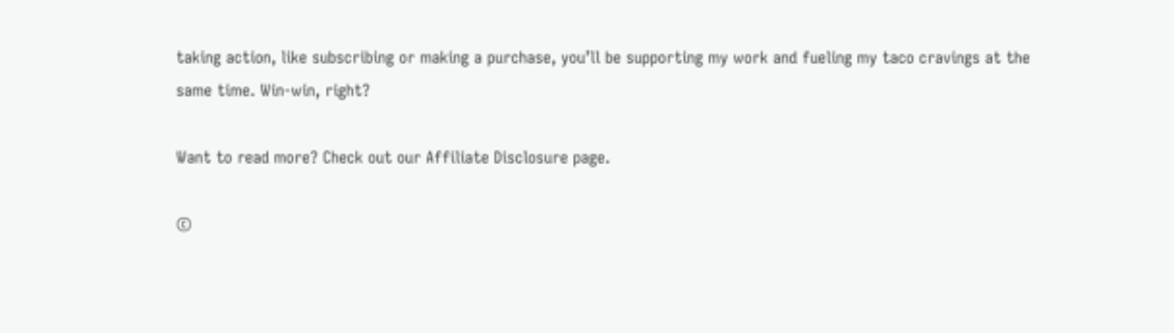taking action, like subscribing or making a purchase, you’ll be supporting my work and fueling my taco cravings at the same time. Win-win, right?

Want to read more? Check out our Affiliate Disclosure page.

©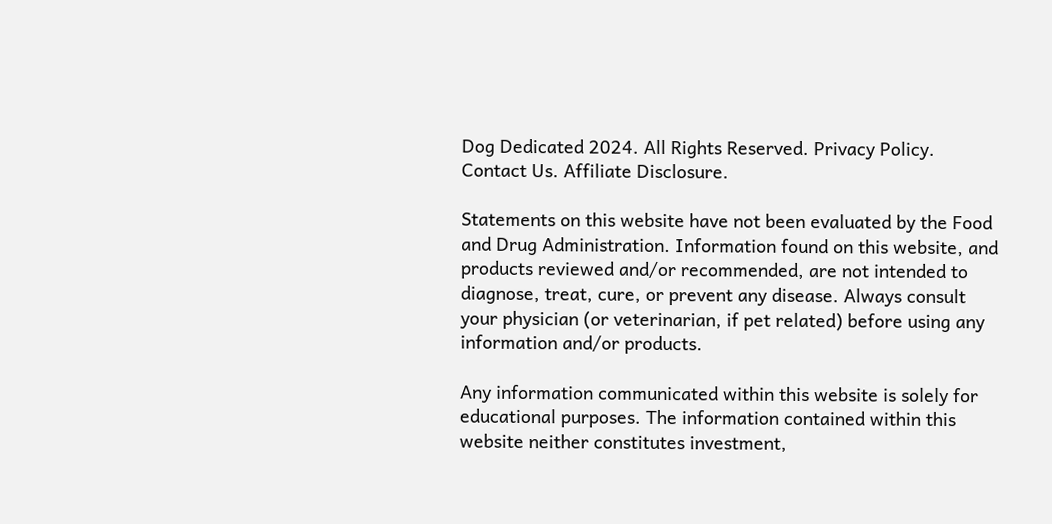Dog Dedicated 2024. All Rights Reserved. Privacy Policy. Contact Us. Affiliate Disclosure.

Statements on this website have not been evaluated by the Food and Drug Administration. Information found on this website, and products reviewed and/or recommended, are not intended to diagnose, treat, cure, or prevent any disease. Always consult your physician (or veterinarian, if pet related) before using any information and/or products.

Any information communicated within this website is solely for educational purposes. The information contained within this website neither constitutes investment,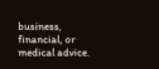business, financial, or medical advice.